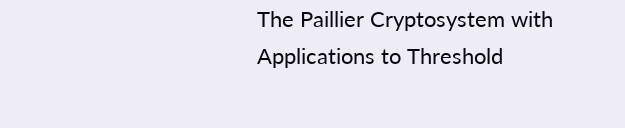The Paillier Cryptosystem with Applications to Threshold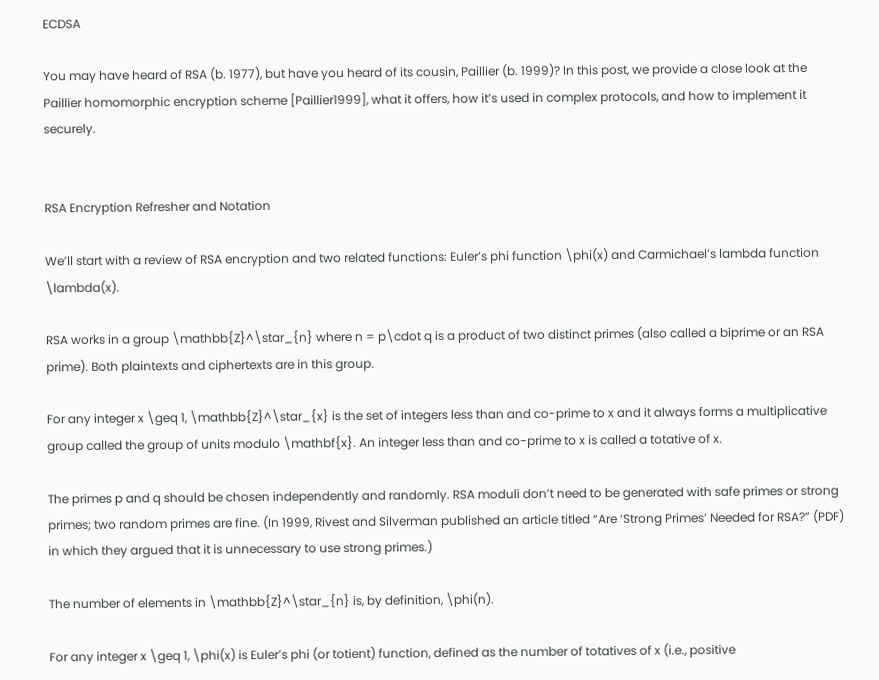ECDSA

You may have heard of RSA (b. 1977), but have you heard of its cousin, Paillier (b. 1999)? In this post, we provide a close look at the Paillier homomorphic encryption scheme [Paillier1999], what it offers, how it’s used in complex protocols, and how to implement it securely.


RSA Encryption Refresher and Notation

We’ll start with a review of RSA encryption and two related functions: Euler’s phi function \phi(x) and Carmichael’s lambda function \lambda(x).

RSA works in a group \mathbb{Z}^\star_{n} where n = p\cdot q is a product of two distinct primes (also called a biprime or an RSA prime). Both plaintexts and ciphertexts are in this group.

For any integer x \geq 1, \mathbb{Z}^\star_{x} is the set of integers less than and co-prime to x and it always forms a multiplicative group called the group of units modulo \mathbf{x}. An integer less than and co-prime to x is called a totative of x.

The primes p and q should be chosen independently and randomly. RSA moduli don’t need to be generated with safe primes or strong primes; two random primes are fine. (In 1999, Rivest and Silverman published an article titled “Are ‘Strong Primes’ Needed for RSA?” (PDF) in which they argued that it is unnecessary to use strong primes.)

The number of elements in \mathbb{Z}^\star_{n} is, by definition, \phi(n).

For any integer x \geq 1, \phi(x) is Euler’s phi (or totient) function, defined as the number of totatives of x (i.e., positive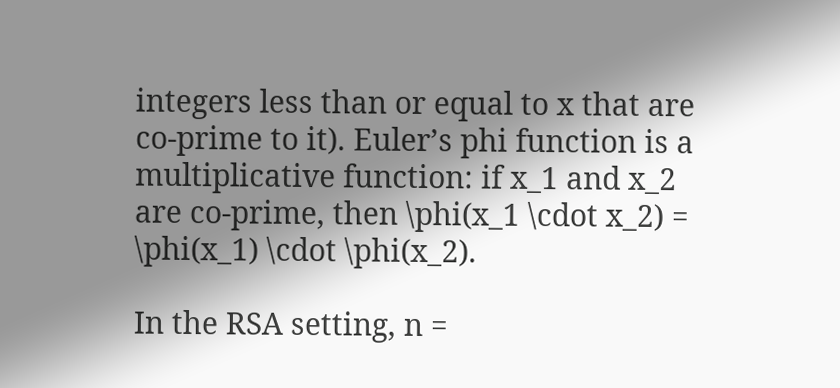integers less than or equal to x that are co-prime to it). Euler’s phi function is a multiplicative function: if x_1 and x_2 are co-prime, then \phi(x_1 \cdot x_2) = \phi(x_1) \cdot \phi(x_2).

In the RSA setting, n =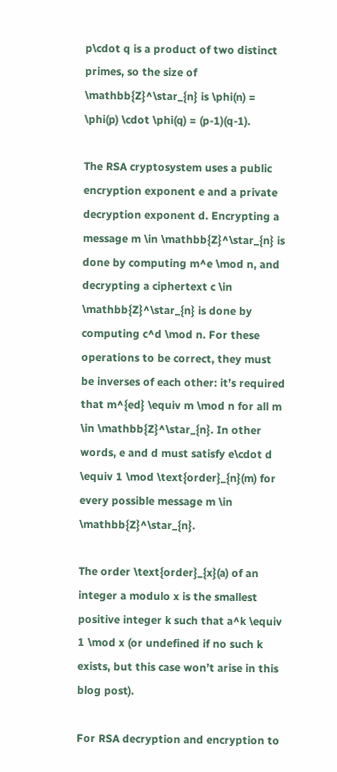p\cdot q is a product of two distinct primes, so the size of \mathbb{Z}^\star_{n} is \phi(n) = \phi(p) \cdot \phi(q) = (p-1)(q-1).

The RSA cryptosystem uses a public encryption exponent e and a private decryption exponent d. Encrypting a message m \in \mathbb{Z}^\star_{n} is done by computing m^e \mod n, and decrypting a ciphertext c \in \mathbb{Z}^\star_{n} is done by computing c^d \mod n. For these operations to be correct, they must be inverses of each other: it’s required that m^{ed} \equiv m \mod n for all m \in \mathbb{Z}^\star_{n}. In other words, e and d must satisfy e\cdot d \equiv 1 \mod \text{order}_{n}(m) for every possible message m \in \mathbb{Z}^\star_{n}.

The order \text{order}_{x}(a) of an integer a modulo x is the smallest positive integer k such that a^k \equiv 1 \mod x (or undefined if no such k exists, but this case won’t arise in this blog post).

For RSA decryption and encryption to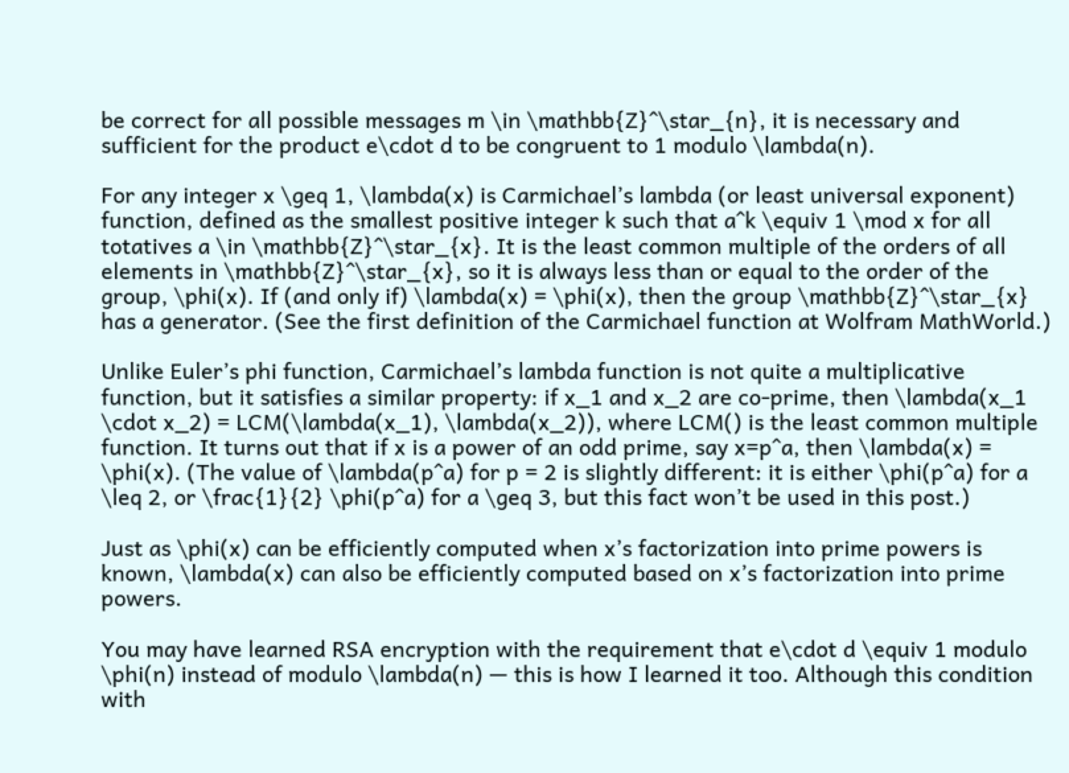be correct for all possible messages m \in \mathbb{Z}^\star_{n}, it is necessary and sufficient for the product e\cdot d to be congruent to 1 modulo \lambda(n).

For any integer x \geq 1, \lambda(x) is Carmichael’s lambda (or least universal exponent) function, defined as the smallest positive integer k such that a^k \equiv 1 \mod x for all totatives a \in \mathbb{Z}^\star_{x}. It is the least common multiple of the orders of all elements in \mathbb{Z}^\star_{x}, so it is always less than or equal to the order of the group, \phi(x). If (and only if) \lambda(x) = \phi(x), then the group \mathbb{Z}^\star_{x} has a generator. (See the first definition of the Carmichael function at Wolfram MathWorld.)

Unlike Euler’s phi function, Carmichael’s lambda function is not quite a multiplicative function, but it satisfies a similar property: if x_1 and x_2 are co-prime, then \lambda(x_1 \cdot x_2) = LCM(\lambda(x_1), \lambda(x_2)), where LCM() is the least common multiple function. It turns out that if x is a power of an odd prime, say x=p^a, then \lambda(x) = \phi(x). (The value of \lambda(p^a) for p = 2 is slightly different: it is either \phi(p^a) for a \leq 2, or \frac{1}{2} \phi(p^a) for a \geq 3, but this fact won’t be used in this post.)

Just as \phi(x) can be efficiently computed when x’s factorization into prime powers is known, \lambda(x) can also be efficiently computed based on x’s factorization into prime powers.

You may have learned RSA encryption with the requirement that e\cdot d \equiv 1 modulo \phi(n) instead of modulo \lambda(n) — this is how I learned it too. Although this condition with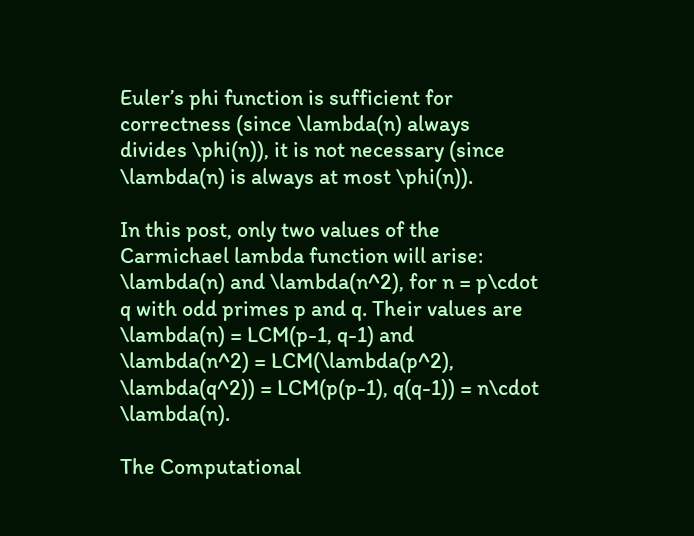Euler’s phi function is sufficient for correctness (since \lambda(n) always divides \phi(n)), it is not necessary (since \lambda(n) is always at most \phi(n)).

In this post, only two values of the Carmichael lambda function will arise: \lambda(n) and \lambda(n^2), for n = p\cdot q with odd primes p and q. Their values are \lambda(n) = LCM(p-1, q-1) and \lambda(n^2) = LCM(\lambda(p^2), \lambda(q^2)) = LCM(p(p-1), q(q-1)) = n\cdot \lambda(n).

The Computational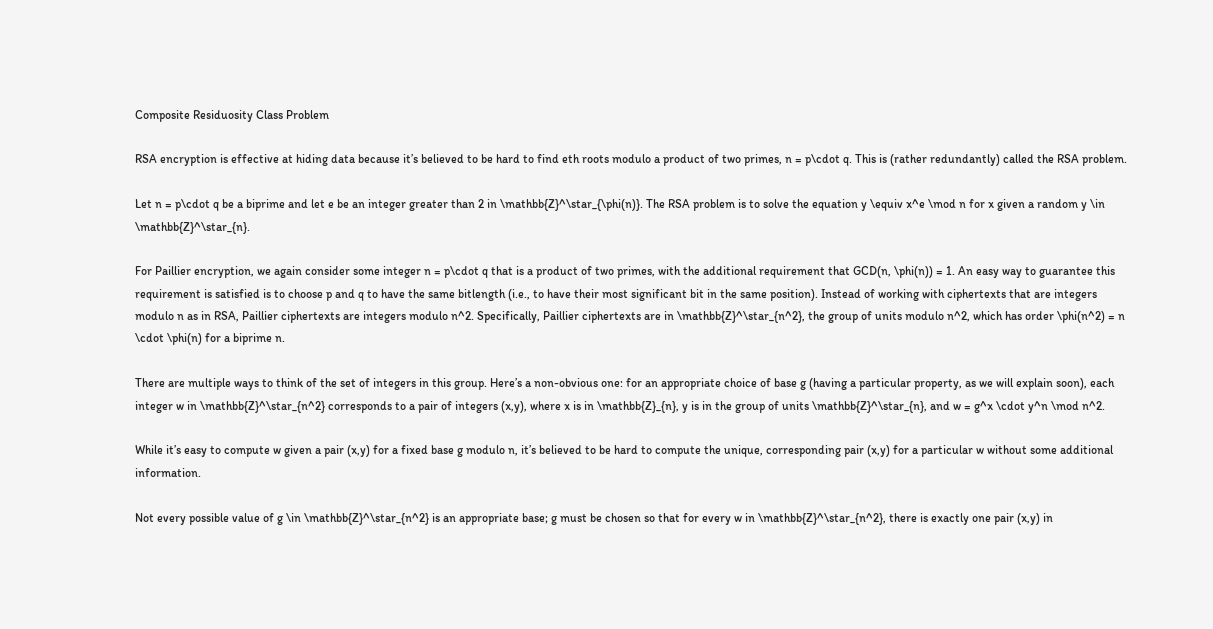Composite Residuosity Class Problem

RSA encryption is effective at hiding data because it’s believed to be hard to find eth roots modulo a product of two primes, n = p\cdot q. This is (rather redundantly) called the RSA problem.

Let n = p\cdot q be a biprime and let e be an integer greater than 2 in \mathbb{Z}^\star_{\phi(n)}. The RSA problem is to solve the equation y \equiv x^e \mod n for x given a random y \in \mathbb{Z}^\star_{n}.

For Paillier encryption, we again consider some integer n = p\cdot q that is a product of two primes, with the additional requirement that GCD(n, \phi(n)) = 1. An easy way to guarantee this requirement is satisfied is to choose p and q to have the same bitlength (i.e., to have their most significant bit in the same position). Instead of working with ciphertexts that are integers modulo n as in RSA, Paillier ciphertexts are integers modulo n^2. Specifically, Paillier ciphertexts are in \mathbb{Z}^\star_{n^2}, the group of units modulo n^2, which has order \phi(n^2) = n \cdot \phi(n) for a biprime n.

There are multiple ways to think of the set of integers in this group. Here’s a non-obvious one: for an appropriate choice of base g (having a particular property, as we will explain soon), each integer w in \mathbb{Z}^\star_{n^2} corresponds to a pair of integers (x,y), where x is in \mathbb{Z}_{n}, y is in the group of units \mathbb{Z}^\star_{n}, and w = g^x \cdot y^n \mod n^2.

While it’s easy to compute w given a pair (x,y) for a fixed base g modulo n, it’s believed to be hard to compute the unique, corresponding pair (x,y) for a particular w without some additional information.

Not every possible value of g \in \mathbb{Z}^\star_{n^2} is an appropriate base; g must be chosen so that for every w in \mathbb{Z}^\star_{n^2}, there is exactly one pair (x,y) in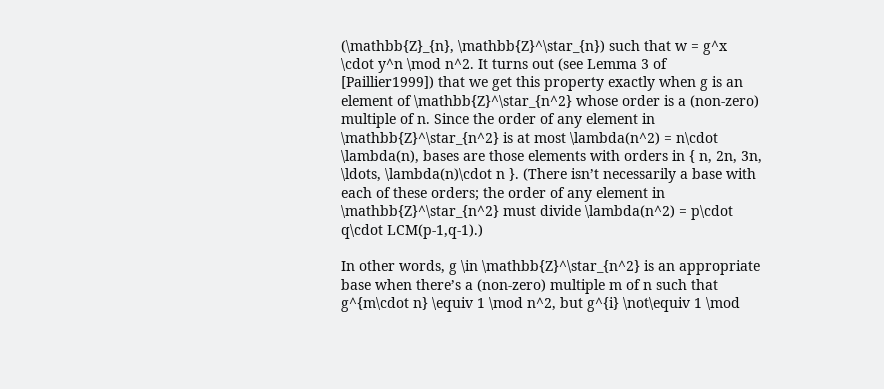(\mathbb{Z}_{n}, \mathbb{Z}^\star_{n}) such that w = g^x \cdot y^n \mod n^2. It turns out (see Lemma 3 of [Paillier1999]) that we get this property exactly when g is an element of \mathbb{Z}^\star_{n^2} whose order is a (non-zero) multiple of n. Since the order of any element in \mathbb{Z}^\star_{n^2} is at most \lambda(n^2) = n\cdot \lambda(n), bases are those elements with orders in { n, 2n, 3n, \ldots, \lambda(n)\cdot n }. (There isn’t necessarily a base with each of these orders; the order of any element in \mathbb{Z}^\star_{n^2} must divide \lambda(n^2) = p\cdot q\cdot LCM(p-1,q-1).)

In other words, g \in \mathbb{Z}^\star_{n^2} is an appropriate base when there’s a (non-zero) multiple m of n such that g^{m\cdot n} \equiv 1 \mod n^2, but g^{i} \not\equiv 1 \mod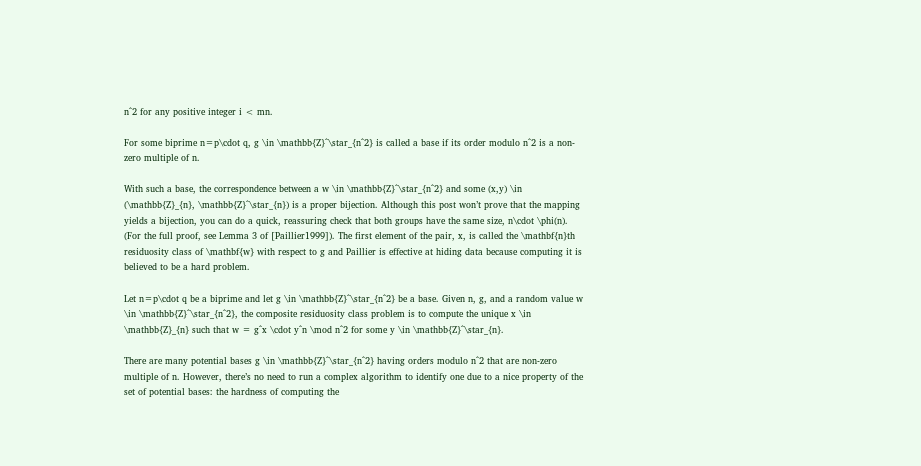n^2 for any positive integer i < mn.

For some biprime n=p\cdot q, g \in \mathbb{Z}^\star_{n^2} is called a base if its order modulo n^2 is a non-zero multiple of n.

With such a base, the correspondence between a w \in \mathbb{Z}^\star_{n^2} and some (x,y) \in (\mathbb{Z}_{n}, \mathbb{Z}^\star_{n}) is a proper bijection. Although this post won’t prove that the mapping yields a bijection, you can do a quick, reassuring check that both groups have the same size, n\cdot \phi(n). (For the full proof, see Lemma 3 of [Paillier1999]). The first element of the pair, x, is called the \mathbf{n}th residuosity class of \mathbf{w} with respect to g and Paillier is effective at hiding data because computing it is believed to be a hard problem.

Let n=p\cdot q be a biprime and let g \in \mathbb{Z}^\star_{n^2} be a base. Given n, g, and a random value w \in \mathbb{Z}^\star_{n^2}, the composite residuosity class problem is to compute the unique x \in \mathbb{Z}_{n} such that w = g^x \cdot y^n \mod n^2 for some y \in \mathbb{Z}^\star_{n}.

There are many potential bases g \in \mathbb{Z}^\star_{n^2} having orders modulo n^2 that are non-zero multiple of n. However, there’s no need to run a complex algorithm to identify one due to a nice property of the set of potential bases: the hardness of computing the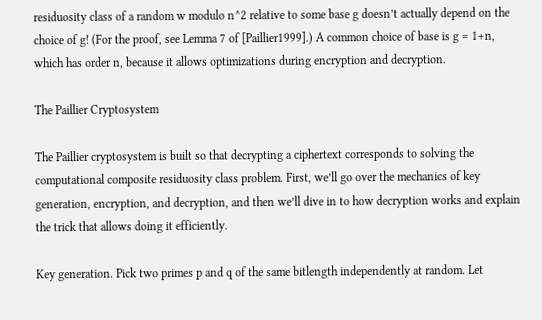residuosity class of a random w modulo n^2 relative to some base g doesn’t actually depend on the choice of g! (For the proof, see Lemma 7 of [Paillier1999].) A common choice of base is g = 1+n, which has order n, because it allows optimizations during encryption and decryption.

The Paillier Cryptosystem

The Paillier cryptosystem is built so that decrypting a ciphertext corresponds to solving the computational composite residuosity class problem. First, we’ll go over the mechanics of key generation, encryption, and decryption, and then we’ll dive in to how decryption works and explain the trick that allows doing it efficiently.

Key generation. Pick two primes p and q of the same bitlength independently at random. Let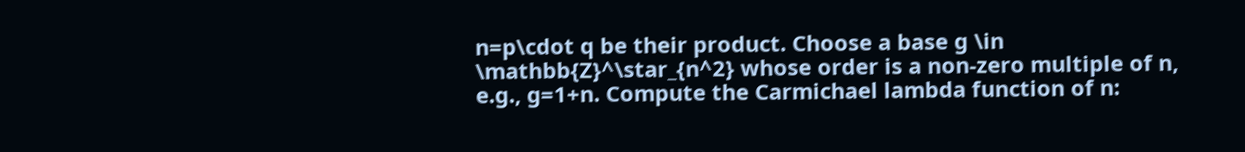n=p\cdot q be their product. Choose a base g \in \mathbb{Z}^\star_{n^2} whose order is a non-zero multiple of n, e.g., g=1+n. Compute the Carmichael lambda function of n: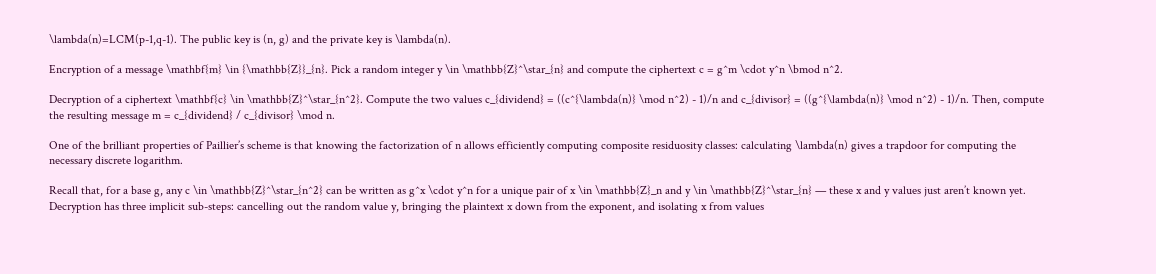\lambda(n)=LCM(p-1,q-1). The public key is (n, g) and the private key is \lambda(n).

Encryption of a message \mathbf{m} \in {\mathbb{Z}}_{n}. Pick a random integer y \in \mathbb{Z}^\star_{n} and compute the ciphertext c = g^m \cdot y^n \bmod n^2.

Decryption of a ciphertext \mathbf{c} \in \mathbb{Z}^\star_{n^2}. Compute the two values c_{dividend} = ((c^{\lambda(n)} \mod n^2) - 1)/n and c_{divisor} = ((g^{\lambda(n)} \mod n^2) - 1)/n. Then, compute the resulting message m = c_{dividend} / c_{divisor} \mod n.

One of the brilliant properties of Paillier’s scheme is that knowing the factorization of n allows efficiently computing composite residuosity classes: calculating \lambda(n) gives a trapdoor for computing the necessary discrete logarithm.

Recall that, for a base g, any c \in \mathbb{Z}^\star_{n^2} can be written as g^x \cdot y^n for a unique pair of x \in \mathbb{Z}_n and y \in \mathbb{Z}^\star_{n} — these x and y values just aren’t known yet. Decryption has three implicit sub-steps: cancelling out the random value y, bringing the plaintext x down from the exponent, and isolating x from values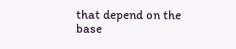that depend on the base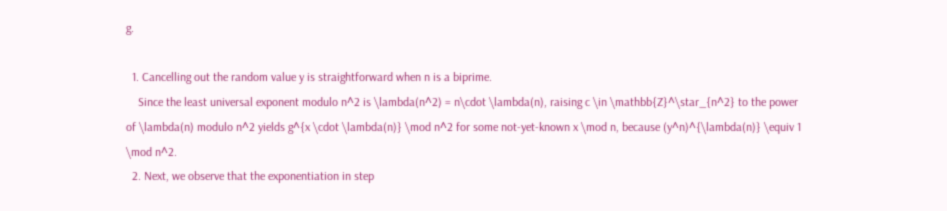g.

  1. Cancelling out the random value y is straightforward when n is a biprime.
    Since the least universal exponent modulo n^2 is \lambda(n^2) = n\cdot \lambda(n), raising c \in \mathbb{Z}^\star_{n^2} to the power of \lambda(n) modulo n^2 yields g^{x \cdot \lambda(n)} \mod n^2 for some not-yet-known x \mod n, because (y^n)^{\lambda(n)} \equiv 1 \mod n^2.
  2. Next, we observe that the exponentiation in step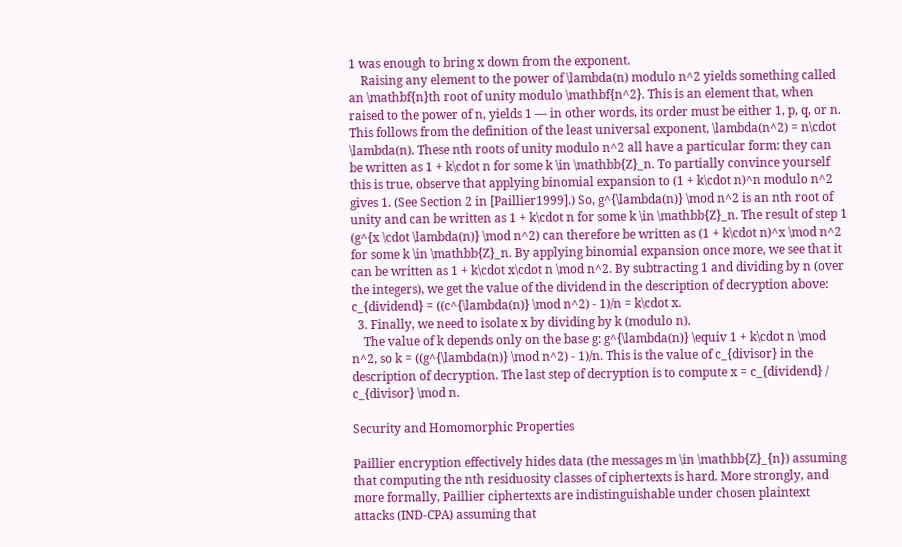1 was enough to bring x down from the exponent.
    Raising any element to the power of \lambda(n) modulo n^2 yields something called an \mathbf{n}th root of unity modulo \mathbf{n^2}. This is an element that, when raised to the power of n, yields 1 — in other words, its order must be either 1, p, q, or n. This follows from the definition of the least universal exponent, \lambda(n^2) = n\cdot \lambda(n). These nth roots of unity modulo n^2 all have a particular form: they can be written as 1 + k\cdot n for some k \in \mathbb{Z}_n. To partially convince yourself this is true, observe that applying binomial expansion to (1 + k\cdot n)^n modulo n^2 gives 1. (See Section 2 in [Paillier1999].) So, g^{\lambda(n)} \mod n^2 is an nth root of unity and can be written as 1 + k\cdot n for some k \in \mathbb{Z}_n. The result of step 1 (g^{x \cdot \lambda(n)} \mod n^2) can therefore be written as (1 + k\cdot n)^x \mod n^2 for some k \in \mathbb{Z}_n. By applying binomial expansion once more, we see that it can be written as 1 + k\cdot x\cdot n \mod n^2. By subtracting 1 and dividing by n (over the integers), we get the value of the dividend in the description of decryption above: c_{dividend} = ((c^{\lambda(n)} \mod n^2) - 1)/n = k\cdot x.
  3. Finally, we need to isolate x by dividing by k (modulo n).
    The value of k depends only on the base g: g^{\lambda(n)} \equiv 1 + k\cdot n \mod n^2, so k = ((g^{\lambda(n)} \mod n^2) - 1)/n. This is the value of c_{divisor} in the description of decryption. The last step of decryption is to compute x = c_{dividend} / c_{divisor} \mod n.

Security and Homomorphic Properties

Paillier encryption effectively hides data (the messages m \in \mathbb{Z}_{n}) assuming that computing the nth residuosity classes of ciphertexts is hard. More strongly, and more formally, Paillier ciphertexts are indistinguishable under chosen plaintext attacks (IND-CPA) assuming that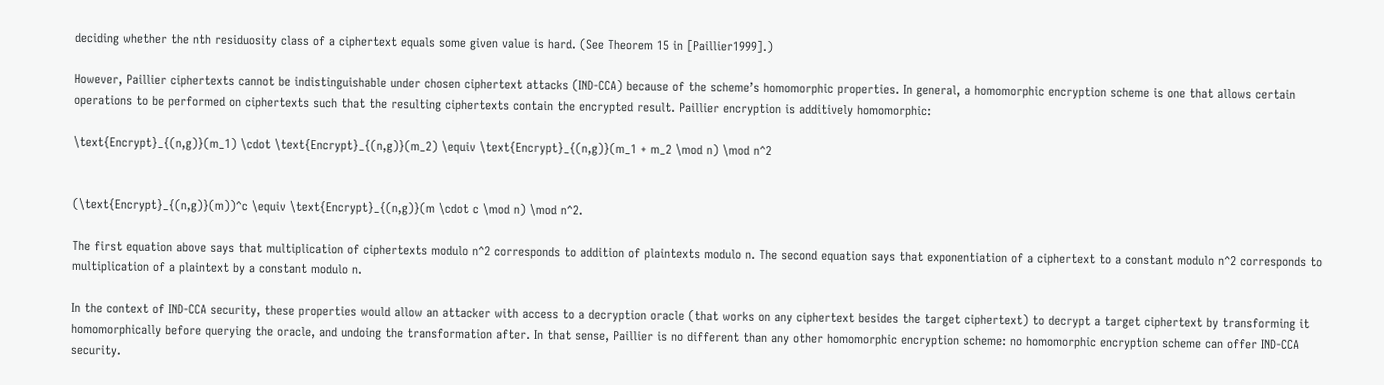deciding whether the nth residuosity class of a ciphertext equals some given value is hard. (See Theorem 15 in [Paillier1999].)

However, Paillier ciphertexts cannot be indistinguishable under chosen ciphertext attacks (IND-CCA) because of the scheme’s homomorphic properties. In general, a homomorphic encryption scheme is one that allows certain operations to be performed on ciphertexts such that the resulting ciphertexts contain the encrypted result. Paillier encryption is additively homomorphic:

\text{Encrypt}_{(n,g)}(m_1) \cdot \text{Encrypt}_{(n,g)}(m_2) \equiv \text{Encrypt}_{(n,g)}(m_1 + m_2 \mod n) \mod n^2


(\text{Encrypt}_{(n,g)}(m))^c \equiv \text{Encrypt}_{(n,g)}(m \cdot c \mod n) \mod n^2.

The first equation above says that multiplication of ciphertexts modulo n^2 corresponds to addition of plaintexts modulo n. The second equation says that exponentiation of a ciphertext to a constant modulo n^2 corresponds to multiplication of a plaintext by a constant modulo n.

In the context of IND-CCA security, these properties would allow an attacker with access to a decryption oracle (that works on any ciphertext besides the target ciphertext) to decrypt a target ciphertext by transforming it homomorphically before querying the oracle, and undoing the transformation after. In that sense, Paillier is no different than any other homomorphic encryption scheme: no homomorphic encryption scheme can offer IND-CCA security.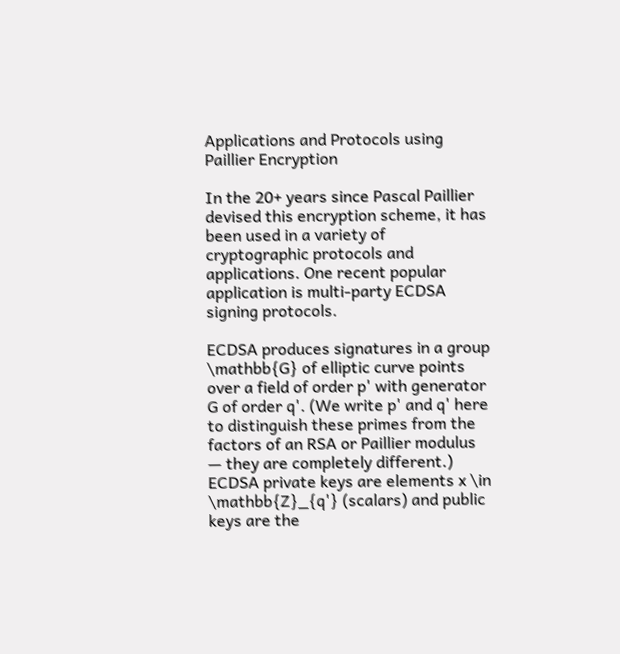Applications and Protocols using Paillier Encryption

In the 20+ years since Pascal Paillier devised this encryption scheme, it has been used in a variety of cryptographic protocols and applications. One recent popular application is multi-party ECDSA signing protocols.

ECDSA produces signatures in a group \mathbb{G} of elliptic curve points over a field of order p' with generator G of order q'. (We write p' and q' here to distinguish these primes from the factors of an RSA or Paillier modulus — they are completely different.) ECDSA private keys are elements x \in \mathbb{Z}_{q'} (scalars) and public keys are the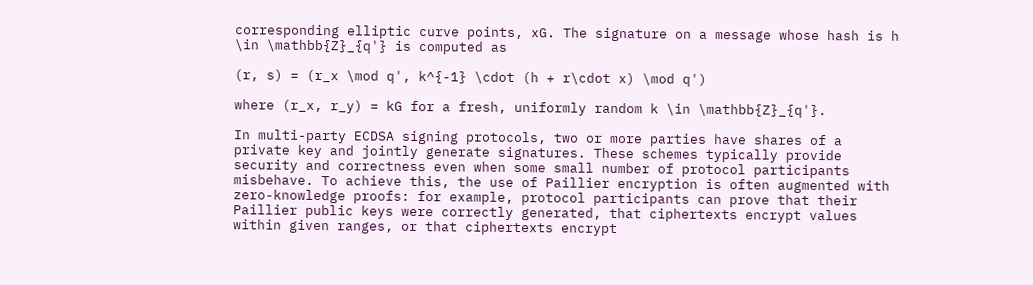corresponding elliptic curve points, xG. The signature on a message whose hash is h \in \mathbb{Z}_{q'} is computed as

(r, s) = (r_x \mod q', k^{-1} \cdot (h + r\cdot x) \mod q')

where (r_x, r_y) = kG for a fresh, uniformly random k \in \mathbb{Z}_{q'}.

In multi-party ECDSA signing protocols, two or more parties have shares of a private key and jointly generate signatures. These schemes typically provide security and correctness even when some small number of protocol participants misbehave. To achieve this, the use of Paillier encryption is often augmented with zero-knowledge proofs: for example, protocol participants can prove that their Paillier public keys were correctly generated, that ciphertexts encrypt values within given ranges, or that ciphertexts encrypt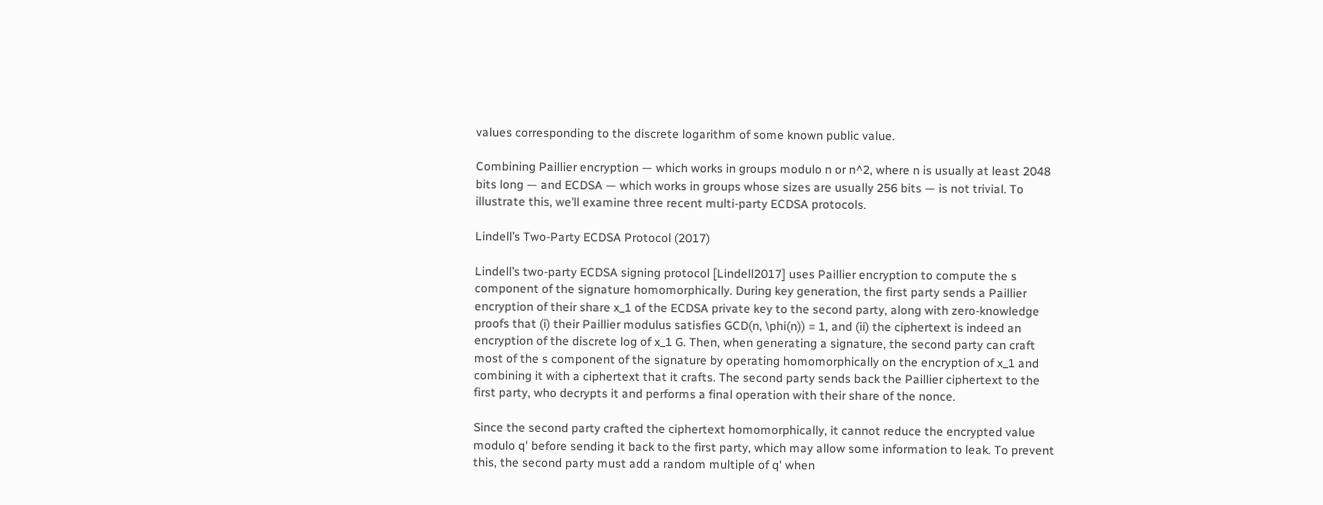values corresponding to the discrete logarithm of some known public value.

Combining Paillier encryption — which works in groups modulo n or n^2, where n is usually at least 2048 bits long — and ECDSA — which works in groups whose sizes are usually 256 bits — is not trivial. To illustrate this, we’ll examine three recent multi-party ECDSA protocols.

Lindell’s Two-Party ECDSA Protocol (2017)

Lindell’s two-party ECDSA signing protocol [Lindell2017] uses Paillier encryption to compute the s component of the signature homomorphically. During key generation, the first party sends a Paillier encryption of their share x_1 of the ECDSA private key to the second party, along with zero-knowledge proofs that (i) their Paillier modulus satisfies GCD(n, \phi(n)) = 1, and (ii) the ciphertext is indeed an encryption of the discrete log of x_1 G. Then, when generating a signature, the second party can craft most of the s component of the signature by operating homomorphically on the encryption of x_1 and combining it with a ciphertext that it crafts. The second party sends back the Paillier ciphertext to the first party, who decrypts it and performs a final operation with their share of the nonce.

Since the second party crafted the ciphertext homomorphically, it cannot reduce the encrypted value modulo q' before sending it back to the first party, which may allow some information to leak. To prevent this, the second party must add a random multiple of q' when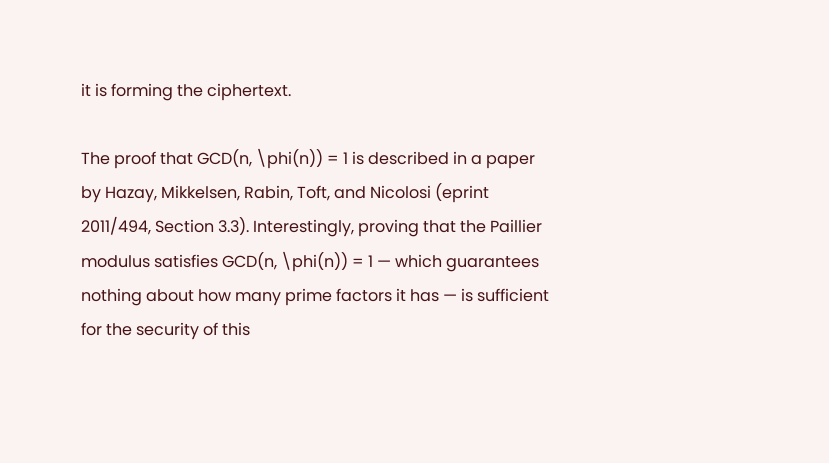it is forming the ciphertext.

The proof that GCD(n, \phi(n)) = 1 is described in a paper by Hazay, Mikkelsen, Rabin, Toft, and Nicolosi (eprint 2011/494, Section 3.3). Interestingly, proving that the Paillier modulus satisfies GCD(n, \phi(n)) = 1 — which guarantees nothing about how many prime factors it has — is sufficient for the security of this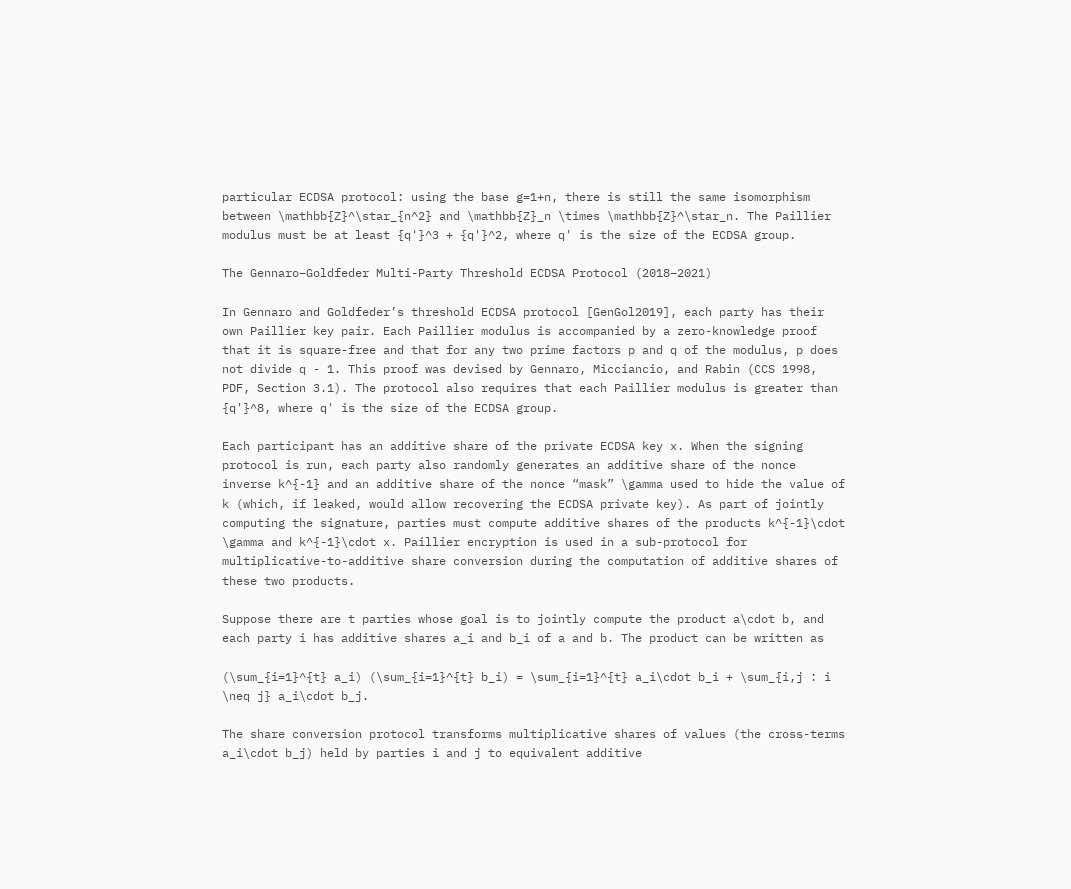particular ECDSA protocol: using the base g=1+n, there is still the same isomorphism between \mathbb{Z}^\star_{n^2} and \mathbb{Z}_n \times \mathbb{Z}^\star_n. The Paillier modulus must be at least {q'}^3 + {q'}^2, where q' is the size of the ECDSA group.

The Gennaro–Goldfeder Multi-Party Threshold ECDSA Protocol (2018–2021)

In Gennaro and Goldfeder’s threshold ECDSA protocol [GenGol2019], each party has their own Paillier key pair. Each Paillier modulus is accompanied by a zero-knowledge proof that it is square-free and that for any two prime factors p and q of the modulus, p does not divide q - 1. This proof was devised by Gennaro, Micciancio, and Rabin (CCS 1998, PDF, Section 3.1). The protocol also requires that each Paillier modulus is greater than {q'}^8, where q' is the size of the ECDSA group.

Each participant has an additive share of the private ECDSA key x. When the signing protocol is run, each party also randomly generates an additive share of the nonce inverse k^{-1} and an additive share of the nonce “mask” \gamma used to hide the value of k (which, if leaked, would allow recovering the ECDSA private key). As part of jointly computing the signature, parties must compute additive shares of the products k^{-1}\cdot \gamma and k^{-1}\cdot x. Paillier encryption is used in a sub-protocol for multiplicative-to-additive share conversion during the computation of additive shares of these two products.

Suppose there are t parties whose goal is to jointly compute the product a\cdot b, and each party i has additive shares a_i and b_i of a and b. The product can be written as

(\sum_{i=1}^{t} a_i) (\sum_{i=1}^{t} b_i) = \sum_{i=1}^{t} a_i\cdot b_i + \sum_{i,j : i \neq j} a_i\cdot b_j.

The share conversion protocol transforms multiplicative shares of values (the cross-terms a_i\cdot b_j) held by parties i and j to equivalent additive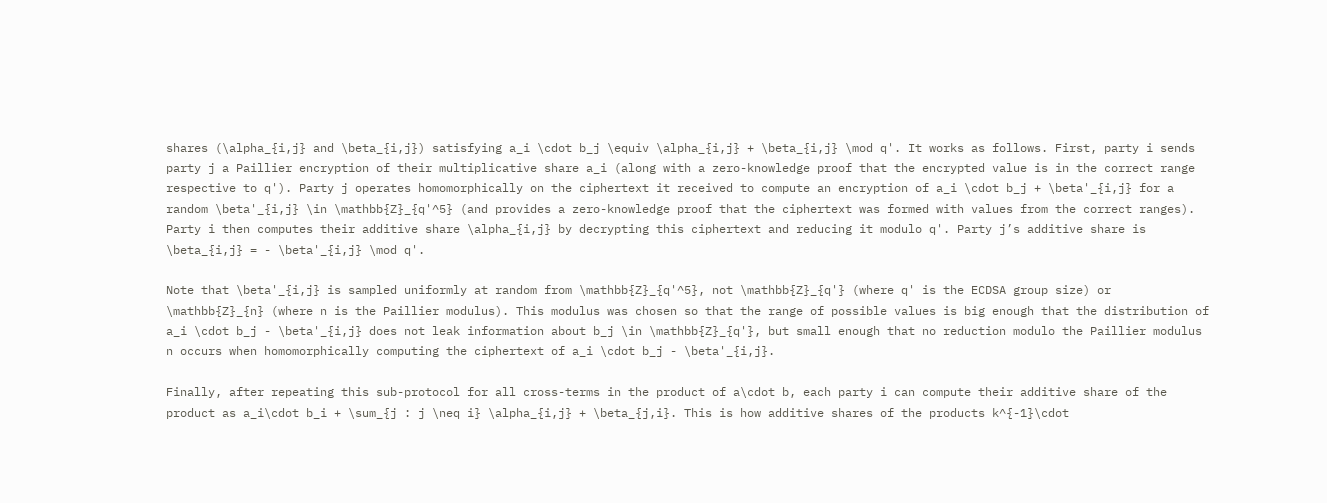shares (\alpha_{i,j} and \beta_{i,j}) satisfying a_i \cdot b_j \equiv \alpha_{i,j} + \beta_{i,j} \mod q'. It works as follows. First, party i sends party j a Paillier encryption of their multiplicative share a_i (along with a zero-knowledge proof that the encrypted value is in the correct range respective to q'). Party j operates homomorphically on the ciphertext it received to compute an encryption of a_i \cdot b_j + \beta'_{i,j} for a random \beta'_{i,j} \in \mathbb{Z}_{q'^5} (and provides a zero-knowledge proof that the ciphertext was formed with values from the correct ranges). Party i then computes their additive share \alpha_{i,j} by decrypting this ciphertext and reducing it modulo q'. Party j’s additive share is \beta_{i,j} = - \beta'_{i,j} \mod q'.

Note that \beta'_{i,j} is sampled uniformly at random from \mathbb{Z}_{q'^5}, not \mathbb{Z}_{q'} (where q' is the ECDSA group size) or \mathbb{Z}_{n} (where n is the Paillier modulus). This modulus was chosen so that the range of possible values is big enough that the distribution of a_i \cdot b_j - \beta'_{i,j} does not leak information about b_j \in \mathbb{Z}_{q'}, but small enough that no reduction modulo the Paillier modulus n occurs when homomorphically computing the ciphertext of a_i \cdot b_j - \beta'_{i,j}.

Finally, after repeating this sub-protocol for all cross-terms in the product of a\cdot b, each party i can compute their additive share of the product as a_i\cdot b_i + \sum_{j : j \neq i} \alpha_{i,j} + \beta_{j,i}. This is how additive shares of the products k^{-1}\cdot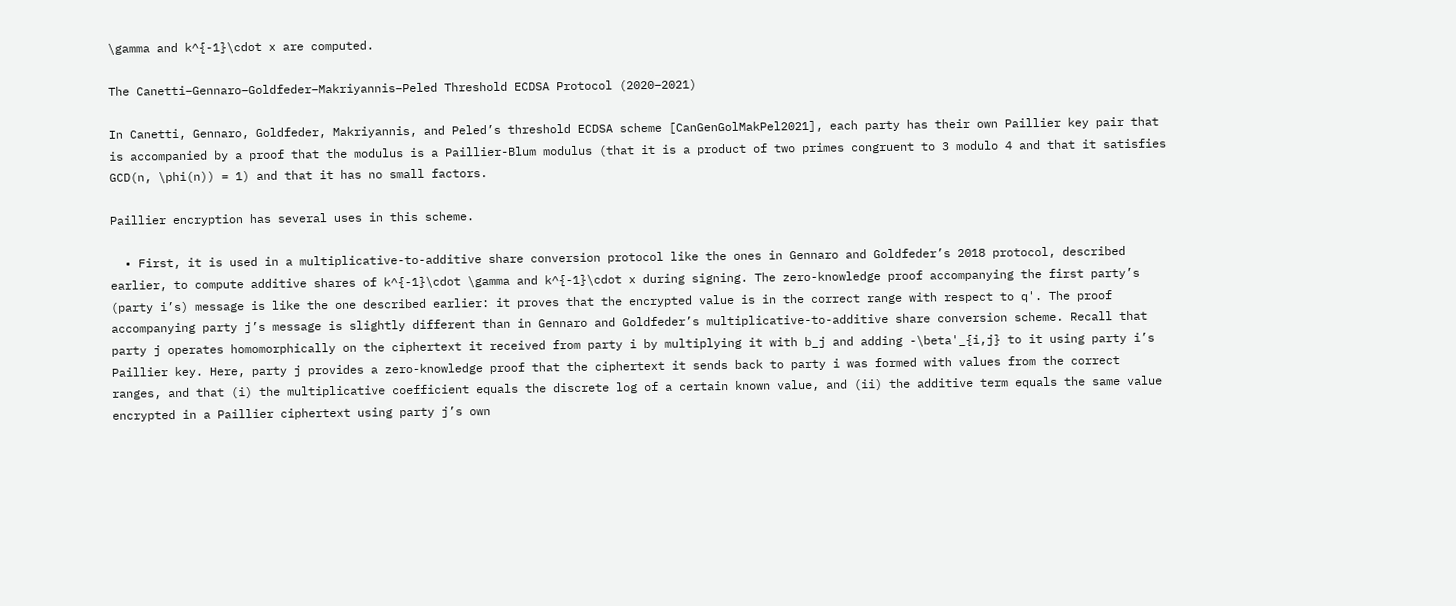\gamma and k^{-1}\cdot x are computed.

The Canetti–Gennaro–Goldfeder–Makriyannis–Peled Threshold ECDSA Protocol (2020–2021)

In Canetti, Gennaro, Goldfeder, Makriyannis, and Peled’s threshold ECDSA scheme [CanGenGolMakPel2021], each party has their own Paillier key pair that is accompanied by a proof that the modulus is a Paillier-Blum modulus (that it is a product of two primes congruent to 3 modulo 4 and that it satisfies GCD(n, \phi(n)) = 1) and that it has no small factors.

Paillier encryption has several uses in this scheme.

  • First, it is used in a multiplicative-to-additive share conversion protocol like the ones in Gennaro and Goldfeder’s 2018 protocol, described earlier, to compute additive shares of k^{-1}\cdot \gamma and k^{-1}\cdot x during signing. The zero-knowledge proof accompanying the first party’s (party i’s) message is like the one described earlier: it proves that the encrypted value is in the correct range with respect to q'. The proof accompanying party j’s message is slightly different than in Gennaro and Goldfeder’s multiplicative-to-additive share conversion scheme. Recall that party j operates homomorphically on the ciphertext it received from party i by multiplying it with b_j and adding -\beta'_{i,j} to it using party i’s Paillier key. Here, party j provides a zero-knowledge proof that the ciphertext it sends back to party i was formed with values from the correct ranges, and that (i) the multiplicative coefficient equals the discrete log of a certain known value, and (ii) the additive term equals the same value encrypted in a Paillier ciphertext using party j’s own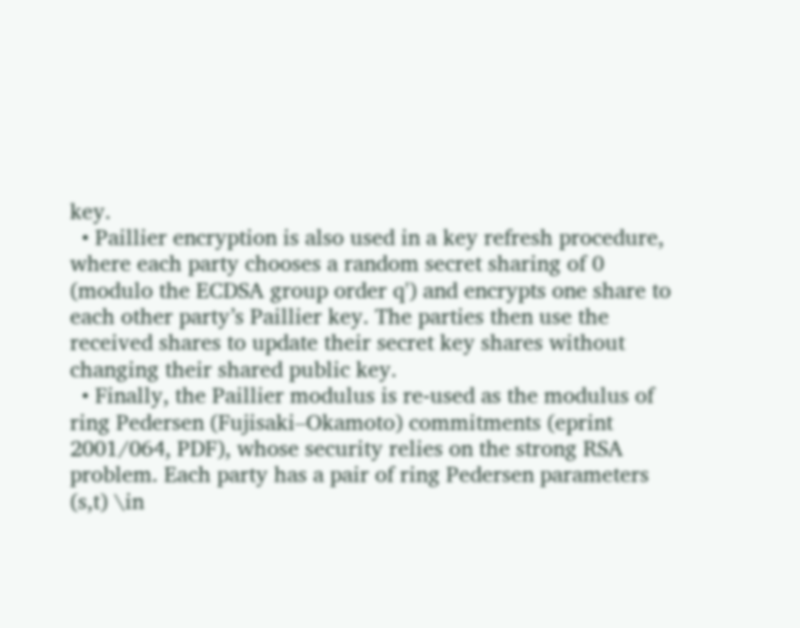key.
  • Paillier encryption is also used in a key refresh procedure, where each party chooses a random secret sharing of 0 (modulo the ECDSA group order q') and encrypts one share to each other party’s Paillier key. The parties then use the received shares to update their secret key shares without changing their shared public key.
  • Finally, the Paillier modulus is re-used as the modulus of ring Pedersen (Fujisaki–Okamoto) commitments (eprint 2001/064, PDF), whose security relies on the strong RSA problem. Each party has a pair of ring Pedersen parameters (s,t) \in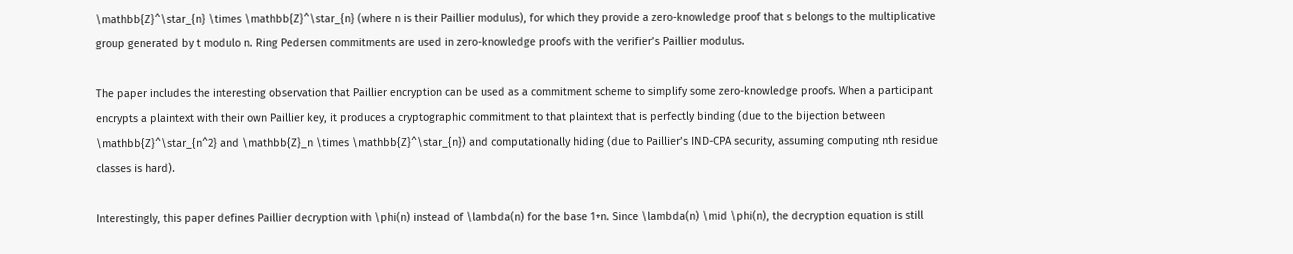\mathbb{Z}^\star_{n} \times \mathbb{Z}^\star_{n} (where n is their Paillier modulus), for which they provide a zero-knowledge proof that s belongs to the multiplicative group generated by t modulo n. Ring Pedersen commitments are used in zero-knowledge proofs with the verifier’s Paillier modulus.

The paper includes the interesting observation that Paillier encryption can be used as a commitment scheme to simplify some zero-knowledge proofs. When a participant encrypts a plaintext with their own Paillier key, it produces a cryptographic commitment to that plaintext that is perfectly binding (due to the bijection between \mathbb{Z}^\star_{n^2} and \mathbb{Z}_n \times \mathbb{Z}^\star_{n}) and computationally hiding (due to Paillier’s IND-CPA security, assuming computing nth residue classes is hard).

Interestingly, this paper defines Paillier decryption with \phi(n) instead of \lambda(n) for the base 1+n. Since \lambda(n) \mid \phi(n), the decryption equation is still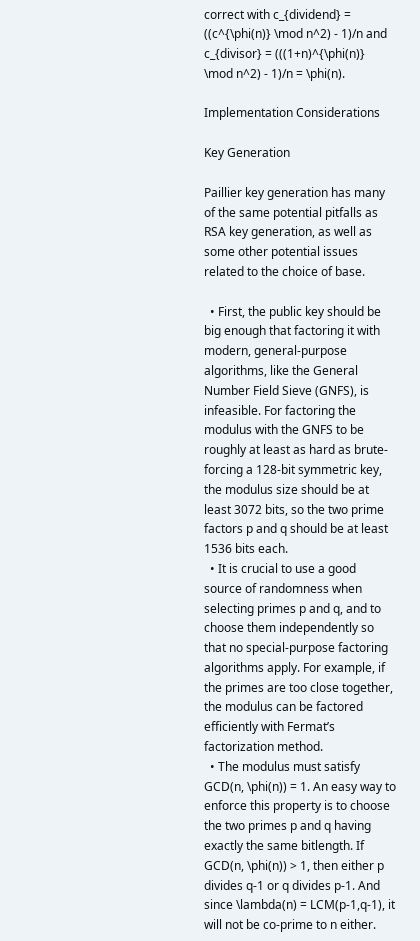correct with c_{dividend} = ((c^{\phi(n)} \mod n^2) - 1)/n and c_{divisor} = (((1+n)^{\phi(n)} \mod n^2) - 1)/n = \phi(n).

Implementation Considerations

Key Generation

Paillier key generation has many of the same potential pitfalls as RSA key generation, as well as some other potential issues related to the choice of base.

  • First, the public key should be big enough that factoring it with modern, general-purpose algorithms, like the General Number Field Sieve (GNFS), is infeasible. For factoring the modulus with the GNFS to be roughly at least as hard as brute-forcing a 128-bit symmetric key, the modulus size should be at least 3072 bits, so the two prime factors p and q should be at least 1536 bits each.
  • It is crucial to use a good source of randomness when selecting primes p and q, and to choose them independently so that no special-purpose factoring algorithms apply. For example, if the primes are too close together, the modulus can be factored efficiently with Fermat’s factorization method.
  • The modulus must satisfy GCD(n, \phi(n)) = 1. An easy way to enforce this property is to choose the two primes p and q having exactly the same bitlength. If GCD(n, \phi(n)) > 1, then either p divides q-1 or q divides p-1. And since \lambda(n) = LCM(p-1,q-1), it will not be co-prime to n either.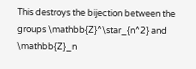This destroys the bijection between the groups \mathbb{Z}^\star_{n^2} and \mathbb{Z}_n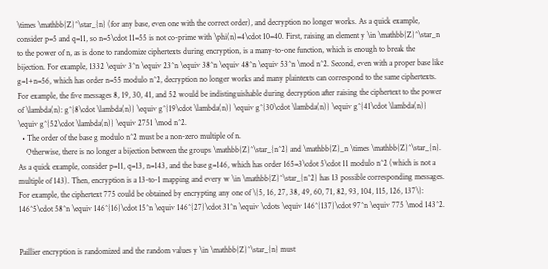\times \mathbb{Z}^\star_{n} (for any base, even one with the correct order), and decryption no longer works. As a quick example, consider p=5 and q=11, so n=5\cdot 11=55 is not co-prime with \phi(n)=4\cdot 10=40. First, raising an element y \in \mathbb{Z}^\star_n to the power of n, as is done to randomize ciphertexts during encryption, is a many-to-one function, which is enough to break the bijection. For example, 1332 \equiv 3^n \equiv 23^n \equiv 38^n \equiv 48^n \equiv 53^n \mod n^2. Second, even with a proper base like g=1+n=56, which has order n=55 modulo n^2, decryption no longer works and many plaintexts can correspond to the same ciphertexts. For example, the five messages 8, 19, 30, 41, and 52 would be indistinguishable during decryption after raising the ciphertext to the power of \lambda(n): g^{8\cdot \lambda(n)} \equiv g^{19\cdot \lambda(n)} \equiv g^{30\cdot \lambda(n)} \equiv g^{41\cdot \lambda(n)} \equiv g^{52\cdot \lambda(n)} \equiv 2751 \mod n^2.
  • The order of the base g modulo n^2 must be a non-zero multiple of n.
    Otherwise, there is no longer a bijection between the groups \mathbb{Z}^\star_{n^2} and \mathbb{Z}_n \times \mathbb{Z}^\star_{n}. As a quick example, consider p=11, q=13, n=143, and the base g=146, which has order 165=3\cdot 5\cdot 11 modulo n^2 (which is not a multiple of 143). Then, encryption is a 13-to-1 mapping and every w \in \mathbb{Z}^\star_{n^2} has 13 possible corresponding messages. For example, the ciphertext 775 could be obtained by encrypting any one of \{5, 16, 27, 38, 49, 60, 71, 82, 93, 104, 115, 126, 137\}: 146^5\cdot 58^n \equiv 146^{16}\cdot 15^n \equiv 146^{27}\cdot 31^n \equiv \cdots \equiv 146^{137}\cdot 97^n \equiv 775 \mod 143^2.


Paillier encryption is randomized and the random values y \in \mathbb{Z}^\star_{n} must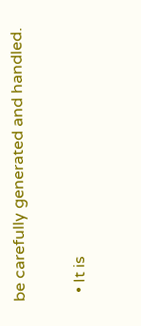be carefully generated and handled.

  • It is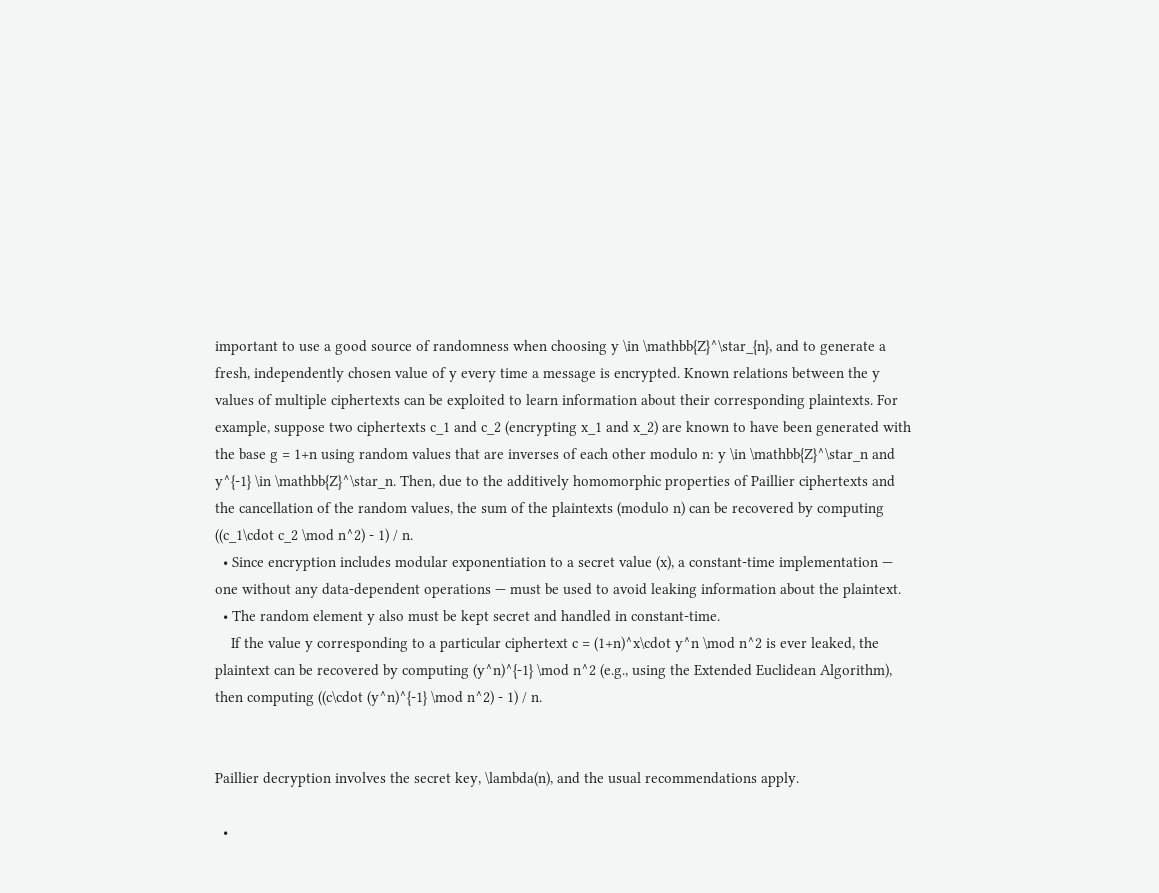important to use a good source of randomness when choosing y \in \mathbb{Z}^\star_{n}, and to generate a fresh, independently chosen value of y every time a message is encrypted. Known relations between the y values of multiple ciphertexts can be exploited to learn information about their corresponding plaintexts. For example, suppose two ciphertexts c_1 and c_2 (encrypting x_1 and x_2) are known to have been generated with the base g = 1+n using random values that are inverses of each other modulo n: y \in \mathbb{Z}^\star_n and y^{-1} \in \mathbb{Z}^\star_n. Then, due to the additively homomorphic properties of Paillier ciphertexts and the cancellation of the random values, the sum of the plaintexts (modulo n) can be recovered by computing ((c_1\cdot c_2 \mod n^2) - 1) / n.
  • Since encryption includes modular exponentiation to a secret value (x), a constant-time implementation — one without any data-dependent operations — must be used to avoid leaking information about the plaintext.
  • The random element y also must be kept secret and handled in constant-time.
    If the value y corresponding to a particular ciphertext c = (1+n)^x\cdot y^n \mod n^2 is ever leaked, the plaintext can be recovered by computing (y^n)^{-1} \mod n^2 (e.g., using the Extended Euclidean Algorithm), then computing ((c\cdot (y^n)^{-1} \mod n^2) - 1) / n.


Paillier decryption involves the secret key, \lambda(n), and the usual recommendations apply.

  •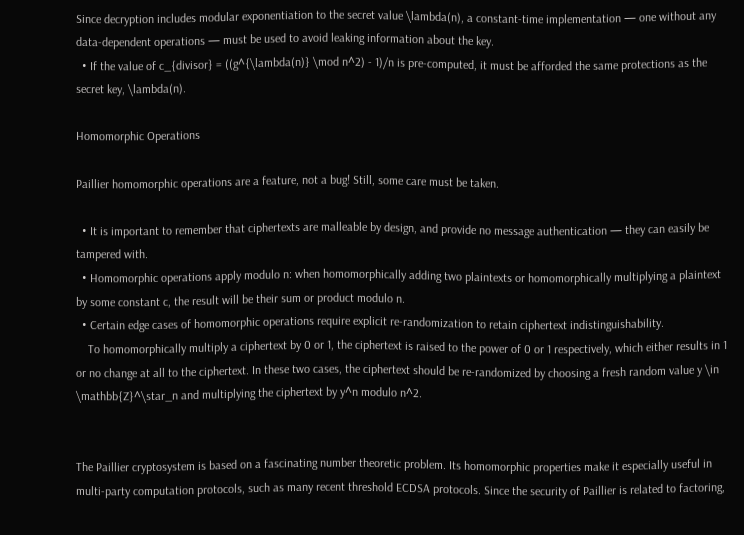Since decryption includes modular exponentiation to the secret value \lambda(n), a constant-time implementation — one without any data-dependent operations — must be used to avoid leaking information about the key.
  • If the value of c_{divisor} = ((g^{\lambda(n)} \mod n^2) - 1)/n is pre-computed, it must be afforded the same protections as the secret key, \lambda(n).

Homomorphic Operations

Paillier homomorphic operations are a feature, not a bug! Still, some care must be taken.

  • It is important to remember that ciphertexts are malleable by design, and provide no message authentication — they can easily be tampered with.
  • Homomorphic operations apply modulo n: when homomorphically adding two plaintexts or homomorphically multiplying a plaintext by some constant c, the result will be their sum or product modulo n.
  • Certain edge cases of homomorphic operations require explicit re-randomization to retain ciphertext indistinguishability.
    To homomorphically multiply a ciphertext by 0 or 1, the ciphertext is raised to the power of 0 or 1 respectively, which either results in 1 or no change at all to the ciphertext. In these two cases, the ciphertext should be re-randomized by choosing a fresh random value y \in \mathbb{Z}^\star_n and multiplying the ciphertext by y^n modulo n^2.


The Paillier cryptosystem is based on a fascinating number theoretic problem. Its homomorphic properties make it especially useful in multi-party computation protocols, such as many recent threshold ECDSA protocols. Since the security of Paillier is related to factoring,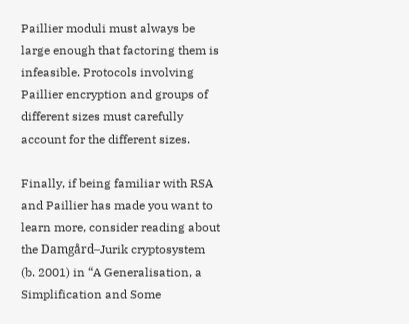Paillier moduli must always be large enough that factoring them is infeasible. Protocols involving Paillier encryption and groups of different sizes must carefully account for the different sizes.

Finally, if being familiar with RSA and Paillier has made you want to learn more, consider reading about the Damgård–Jurik cryptosystem (b. 2001) in “A Generalisation, a Simplification and Some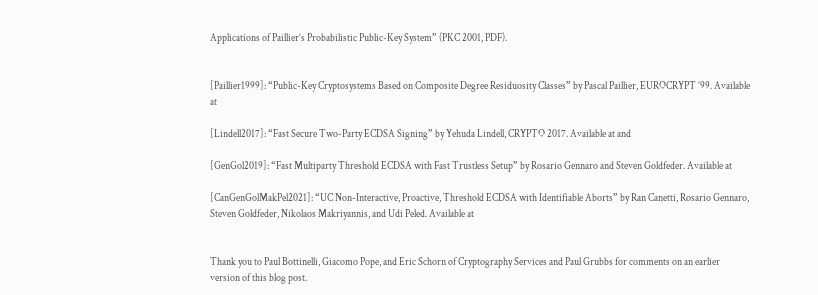Applications of Paillier’s Probabilistic Public-Key System” (PKC 2001, PDF).


[Paillier1999]: “Public-Key Cryptosystems Based on Composite Degree Residuosity Classes” by Pascal Paillier, EUROCRYPT ’99. Available at

[Lindell2017]: “Fast Secure Two-Party ECDSA Signing” by Yehuda Lindell, CRYPTO 2017. Available at and

[GenGol2019]: “Fast Multiparty Threshold ECDSA with Fast Trustless Setup” by Rosario Gennaro and Steven Goldfeder. Available at

[CanGenGolMakPel2021]: “UC Non-Interactive, Proactive, Threshold ECDSA with Identifiable Aborts” by Ran Canetti, Rosario Gennaro, Steven Goldfeder, Nikolaos Makriyannis, and Udi Peled. Available at


Thank you to Paul Bottinelli, Giacomo Pope, and Eric Schorn of Cryptography Services and Paul Grubbs for comments on an earlier version of this blog post.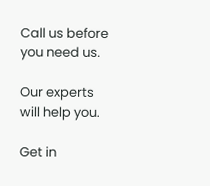Call us before you need us.

Our experts will help you.

Get in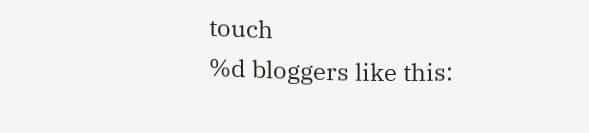touch
%d bloggers like this: